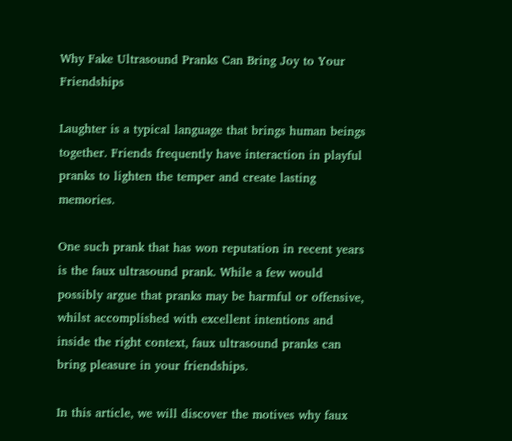Why Fake Ultrasound Pranks Can Bring Joy to Your Friendships

Laughter is a typical language that brings human beings together. Friends frequently have interaction in playful pranks to lighten the temper and create lasting memories.

One such prank that has won reputation in recent years is the faux ultrasound prank. While a few would possibly argue that pranks may be harmful or offensive, whilst accomplished with excellent intentions and inside the right context, faux ultrasound pranks can bring pleasure in your friendships.

In this article, we will discover the motives why faux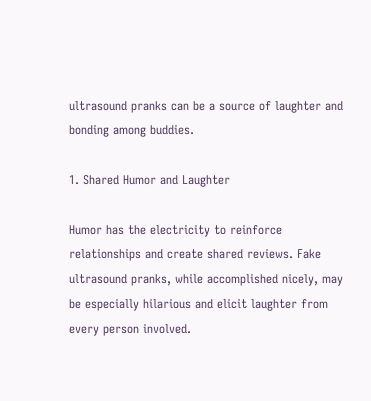ultrasound pranks can be a source of laughter and bonding among buddies.

1. Shared Humor and Laughter

Humor has the electricity to reinforce relationships and create shared reviews. Fake ultrasound pranks, while accomplished nicely, may be especially hilarious and elicit laughter from every person involved.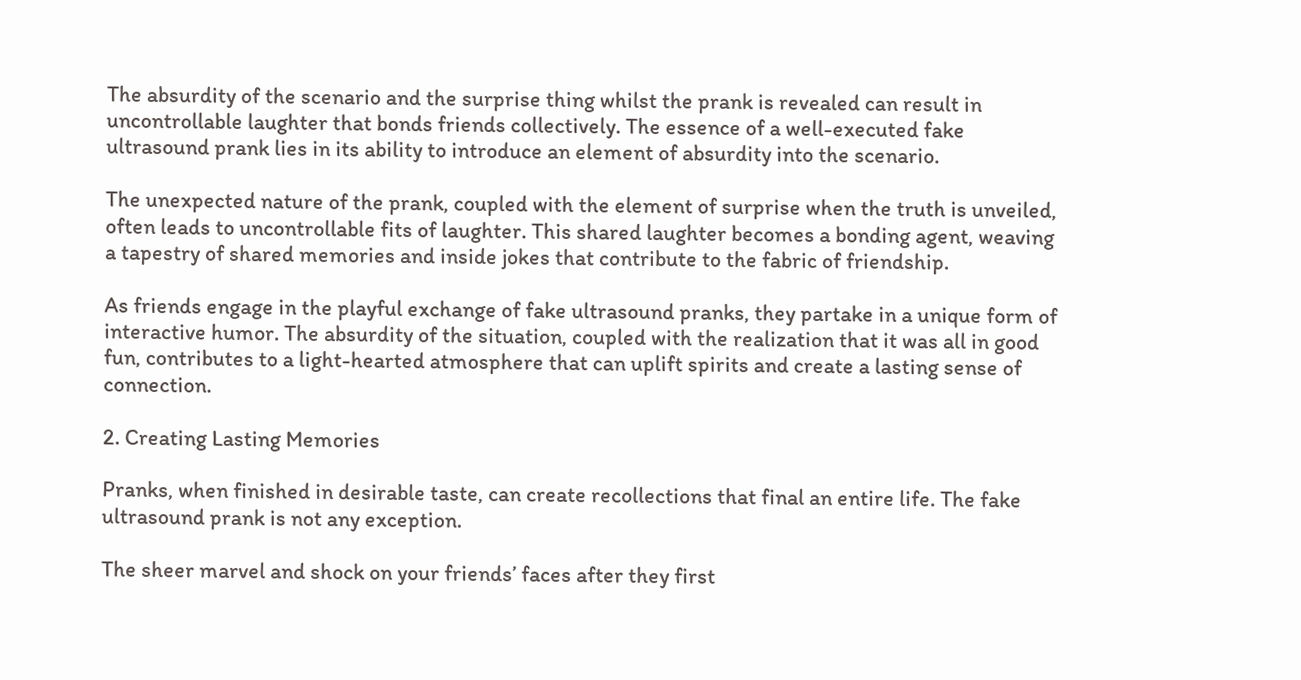The absurdity of the scenario and the surprise thing whilst the prank is revealed can result in uncontrollable laughter that bonds friends collectively. The essence of a well-executed fake ultrasound prank lies in its ability to introduce an element of absurdity into the scenario.

The unexpected nature of the prank, coupled with the element of surprise when the truth is unveiled, often leads to uncontrollable fits of laughter. This shared laughter becomes a bonding agent, weaving a tapestry of shared memories and inside jokes that contribute to the fabric of friendship.

As friends engage in the playful exchange of fake ultrasound pranks, they partake in a unique form of interactive humor. The absurdity of the situation, coupled with the realization that it was all in good fun, contributes to a light-hearted atmosphere that can uplift spirits and create a lasting sense of connection.

2. Creating Lasting Memories

Pranks, when finished in desirable taste, can create recollections that final an entire life. The fake ultrasound prank is not any exception.

The sheer marvel and shock on your friends’ faces after they first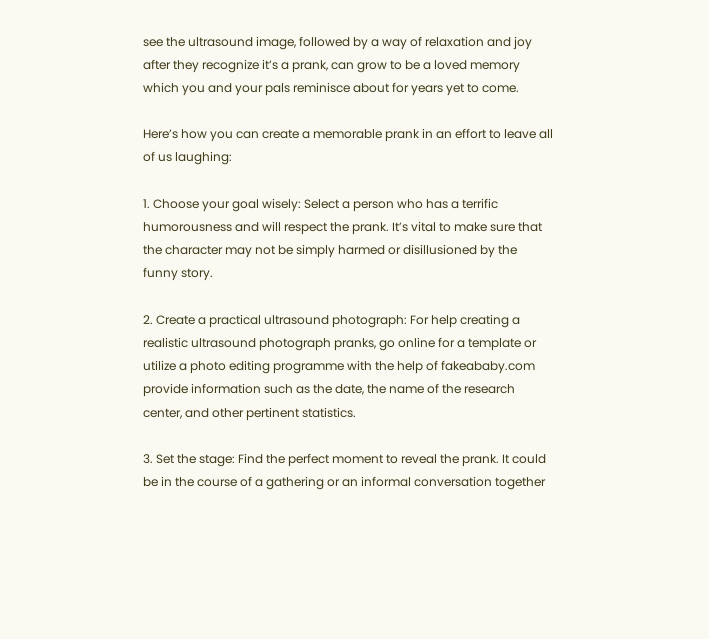see the ultrasound image, followed by a way of relaxation and joy after they recognize it’s a prank, can grow to be a loved memory which you and your pals reminisce about for years yet to come.

Here’s how you can create a memorable prank in an effort to leave all of us laughing:

1. Choose your goal wisely: Select a person who has a terrific humorousness and will respect the prank. It’s vital to make sure that the character may not be simply harmed or disillusioned by the funny story.

2. Create a practical ultrasound photograph: For help creating a realistic ultrasound photograph pranks, go online for a template or utilize a photo editing programme with the help of fakeababy.com provide information such as the date, the name of the research center, and other pertinent statistics.

3. Set the stage: Find the perfect moment to reveal the prank. It could be in the course of a gathering or an informal conversation together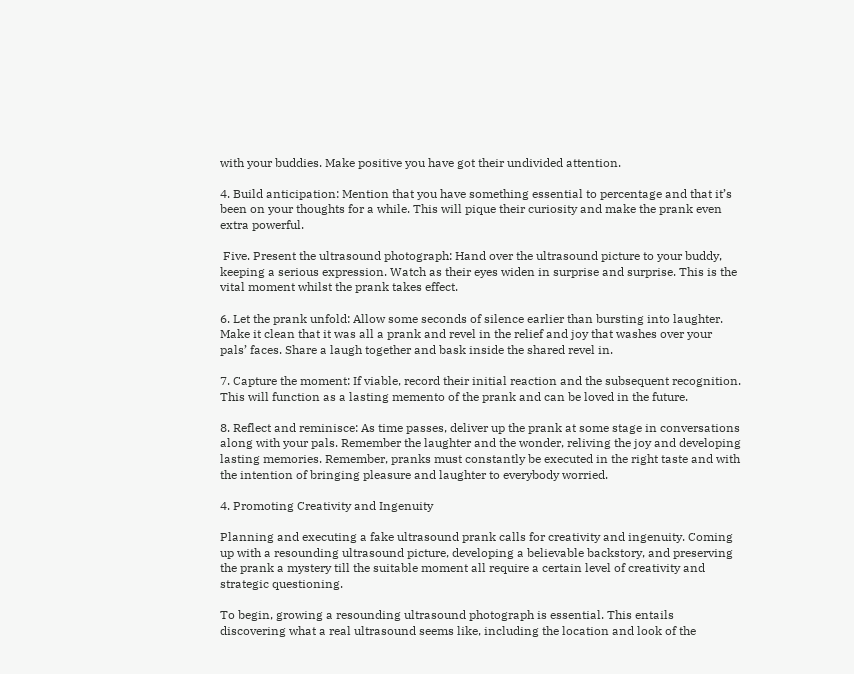with your buddies. Make positive you have got their undivided attention.

4. Build anticipation: Mention that you have something essential to percentage and that it’s been on your thoughts for a while. This will pique their curiosity and make the prank even extra powerful.

 Five. Present the ultrasound photograph: Hand over the ultrasound picture to your buddy, keeping a serious expression. Watch as their eyes widen in surprise and surprise. This is the vital moment whilst the prank takes effect.

6. Let the prank unfold: Allow some seconds of silence earlier than bursting into laughter. Make it clean that it was all a prank and revel in the relief and joy that washes over your pals’ faces. Share a laugh together and bask inside the shared revel in.

7. Capture the moment: If viable, record their initial reaction and the subsequent recognition. This will function as a lasting memento of the prank and can be loved in the future.

8. Reflect and reminisce: As time passes, deliver up the prank at some stage in conversations along with your pals. Remember the laughter and the wonder, reliving the joy and developing lasting memories. Remember, pranks must constantly be executed in the right taste and with the intention of bringing pleasure and laughter to everybody worried.

4. Promoting Creativity and Ingenuity

Planning and executing a fake ultrasound prank calls for creativity and ingenuity. Coming up with a resounding ultrasound picture, developing a believable backstory, and preserving the prank a mystery till the suitable moment all require a certain level of creativity and strategic questioning.

To begin, growing a resounding ultrasound photograph is essential. This entails discovering what a real ultrasound seems like, including the location and look of the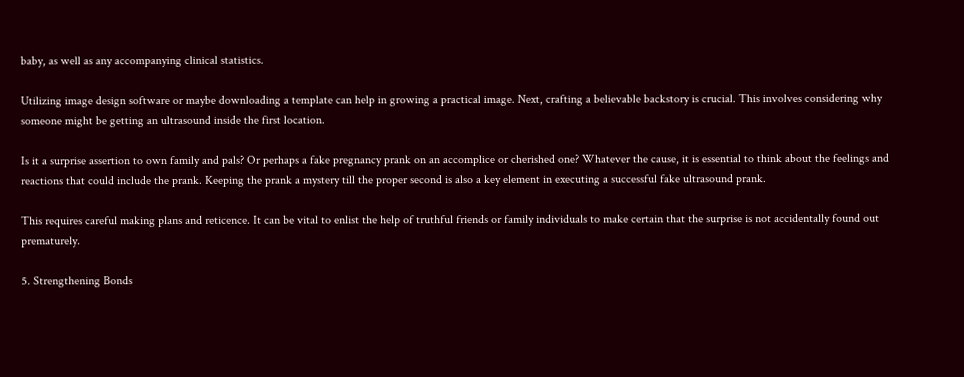baby, as well as any accompanying clinical statistics.

Utilizing image design software or maybe downloading a template can help in growing a practical image. Next, crafting a believable backstory is crucial. This involves considering why someone might be getting an ultrasound inside the first location.

Is it a surprise assertion to own family and pals? Or perhaps a fake pregnancy prank on an accomplice or cherished one? Whatever the cause, it is essential to think about the feelings and reactions that could include the prank. Keeping the prank a mystery till the proper second is also a key element in executing a successful fake ultrasound prank.

This requires careful making plans and reticence. It can be vital to enlist the help of truthful friends or family individuals to make certain that the surprise is not accidentally found out prematurely.

5. Strengthening Bonds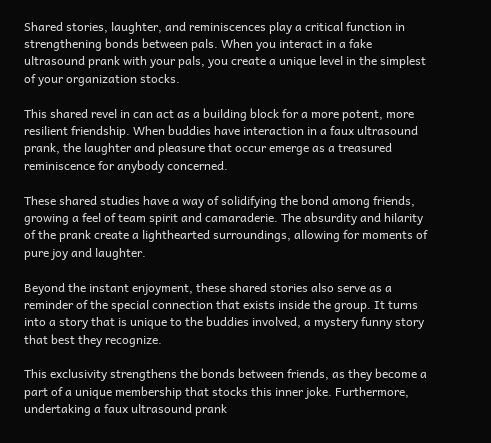Shared stories, laughter, and reminiscences play a critical function in strengthening bonds between pals. When you interact in a fake ultrasound prank with your pals, you create a unique level in the simplest of your organization stocks.

This shared revel in can act as a building block for a more potent, more resilient friendship. When buddies have interaction in a faux ultrasound prank, the laughter and pleasure that occur emerge as a treasured reminiscence for anybody concerned.

These shared studies have a way of solidifying the bond among friends, growing a feel of team spirit and camaraderie. The absurdity and hilarity of the prank create a lighthearted surroundings, allowing for moments of pure joy and laughter.

Beyond the instant enjoyment, these shared stories also serve as a reminder of the special connection that exists inside the group. It turns into a story that is unique to the buddies involved, a mystery funny story that best they recognize.

This exclusivity strengthens the bonds between friends, as they become a part of a unique membership that stocks this inner joke. Furthermore, undertaking a faux ultrasound prank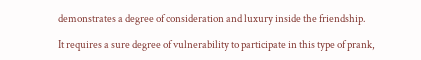demonstrates a degree of consideration and luxury inside the friendship.

It requires a sure degree of vulnerability to participate in this type of prank,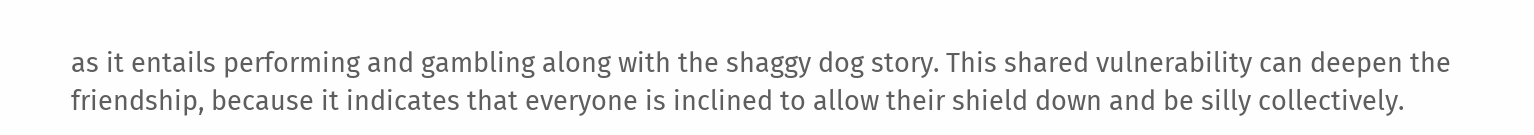as it entails performing and gambling along with the shaggy dog story. This shared vulnerability can deepen the friendship, because it indicates that everyone is inclined to allow their shield down and be silly collectively.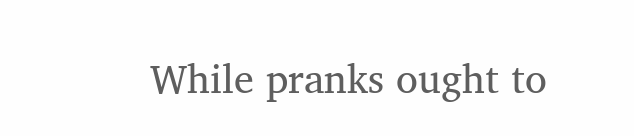While pranks ought to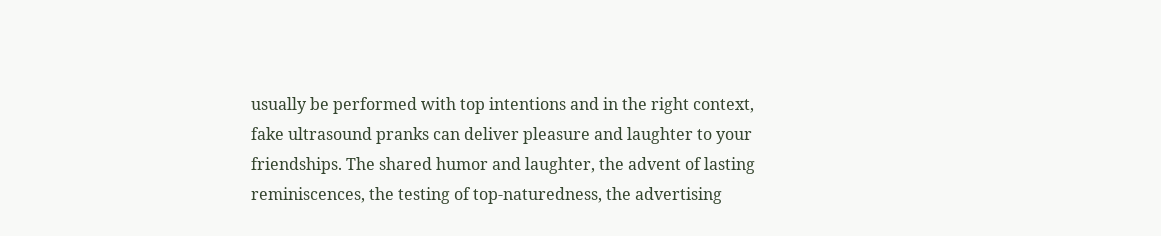usually be performed with top intentions and in the right context, fake ultrasound pranks can deliver pleasure and laughter to your friendships. The shared humor and laughter, the advent of lasting reminiscences, the testing of top-naturedness, the advertising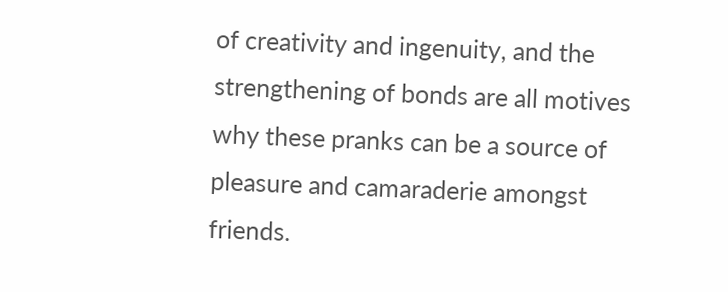of creativity and ingenuity, and the strengthening of bonds are all motives why these pranks can be a source of pleasure and camaraderie amongst friends.